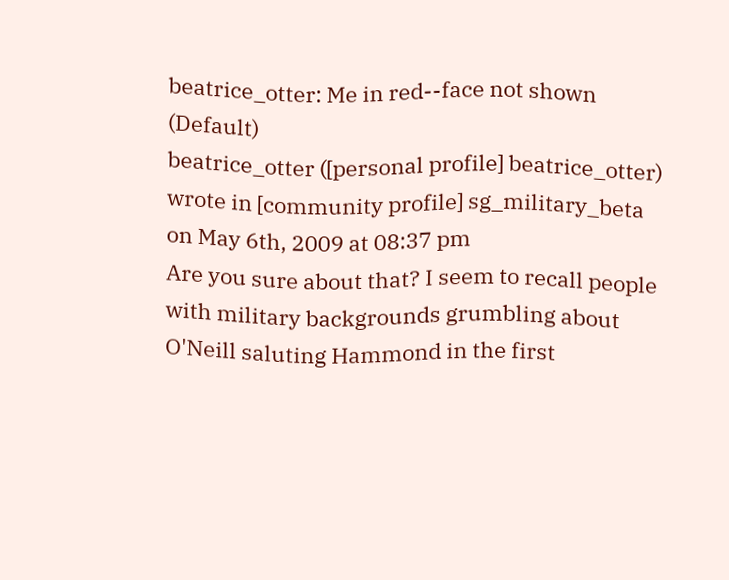beatrice_otter: Me in red--face not shown (Default)
beatrice_otter ([personal profile] beatrice_otter) wrote in [community profile] sg_military_beta on May 6th, 2009 at 08:37 pm
Are you sure about that? I seem to recall people with military backgrounds grumbling about O'Neill saluting Hammond in the first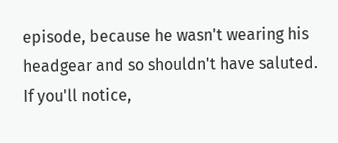episode, because he wasn't wearing his headgear and so shouldn't have saluted. If you'll notice,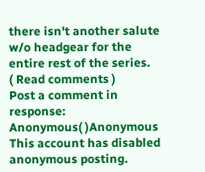there isn't another salute w/o headgear for the entire rest of the series.
( Read comments )
Post a comment in response:
Anonymous( )Anonymous This account has disabled anonymous posting.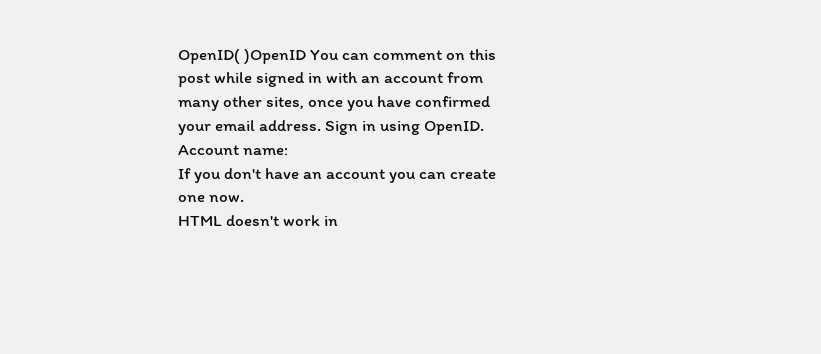OpenID( )OpenID You can comment on this post while signed in with an account from many other sites, once you have confirmed your email address. Sign in using OpenID.
Account name:
If you don't have an account you can create one now.
HTML doesn't work in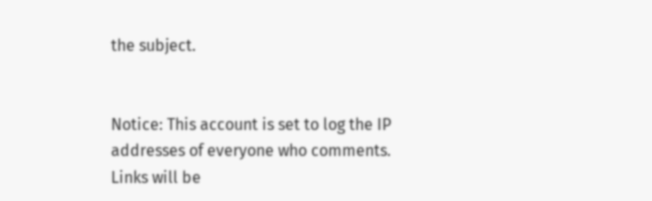the subject.


Notice: This account is set to log the IP addresses of everyone who comments.
Links will be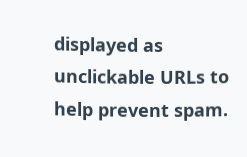displayed as unclickable URLs to help prevent spam.